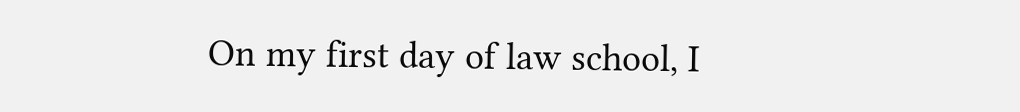On my first day of law school, I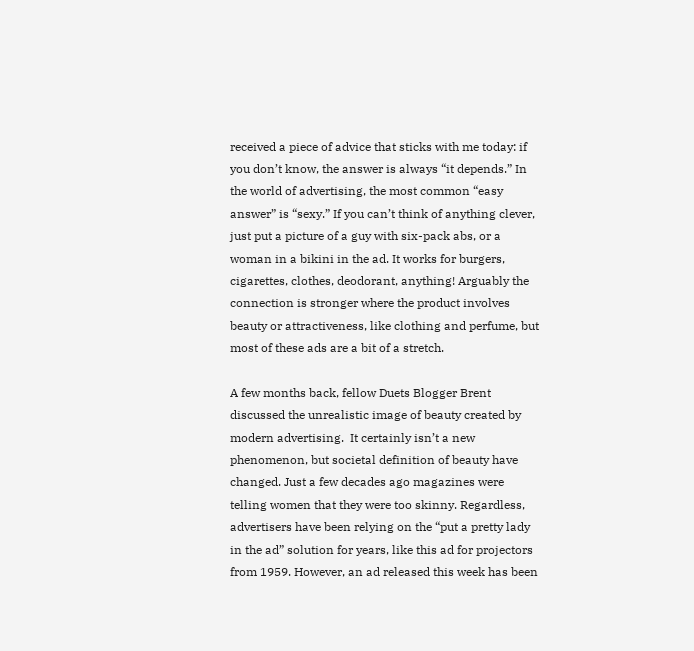received a piece of advice that sticks with me today: if you don’t know, the answer is always “it depends.” In the world of advertising, the most common “easy answer” is “sexy.” If you can’t think of anything clever, just put a picture of a guy with six-pack abs, or a woman in a bikini in the ad. It works for burgers, cigarettes, clothes, deodorant, anything! Arguably the connection is stronger where the product involves beauty or attractiveness, like clothing and perfume, but most of these ads are a bit of a stretch.

A few months back, fellow Duets Blogger Brent discussed the unrealistic image of beauty created by modern advertising.  It certainly isn’t a new phenomenon, but societal definition of beauty have changed. Just a few decades ago magazines were telling women that they were too skinny. Regardless, advertisers have been relying on the “put a pretty lady in the ad” solution for years, like this ad for projectors from 1959. However, an ad released this week has been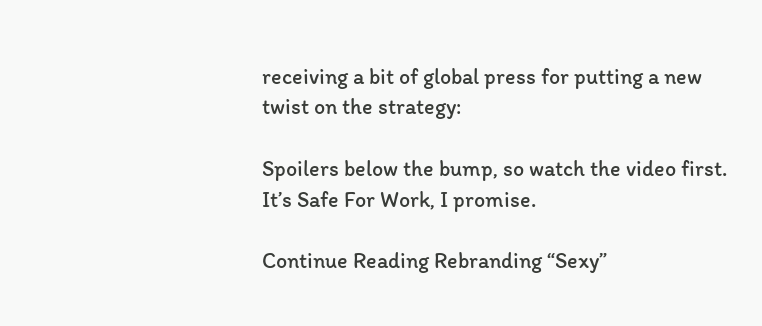receiving a bit of global press for putting a new twist on the strategy:

Spoilers below the bump, so watch the video first. It’s Safe For Work, I promise.

Continue Reading Rebranding “Sexy”